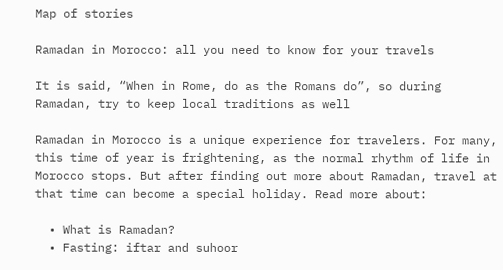Map of stories

Ramadan in Morocco: all you need to know for your travels

It is said, “When in Rome, do as the Romans do”, so during Ramadan, try to keep local traditions as well

Ramadan in Morocco is a unique experience for travelers. For many, this time of year is frightening, as the normal rhythm of life in Morocco stops. But after finding out more about Ramadan, travel at that time can become a special holiday. Read more about:

  • What is Ramadan?
  • Fasting: iftar and suhoor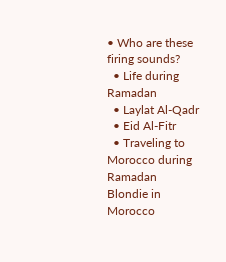• Who are these firing sounds?
  • Life during Ramadan
  • Laylat Al-Qadr
  • Eid Al-Fitr
  • Traveling to Morocco during Ramadan
Blondie in Morocco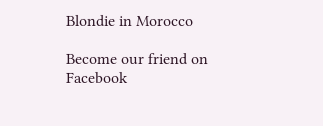Blondie in Morocco

Become our friend on Facebook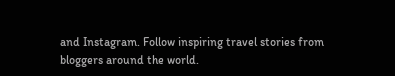and Instagram. Follow inspiring travel stories from bloggers around the world.